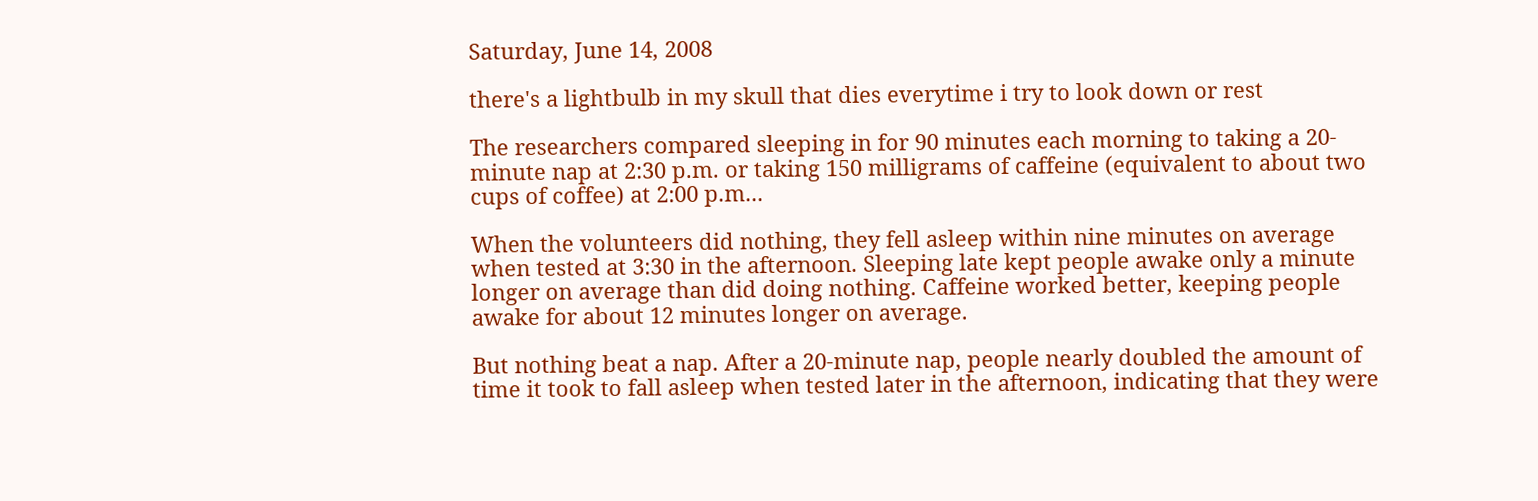Saturday, June 14, 2008

there's a lightbulb in my skull that dies everytime i try to look down or rest

The researchers compared sleeping in for 90 minutes each morning to taking a 20-minute nap at 2:30 p.m. or taking 150 milligrams of caffeine (equivalent to about two cups of coffee) at 2:00 p.m...

When the volunteers did nothing, they fell asleep within nine minutes on average when tested at 3:30 in the afternoon. Sleeping late kept people awake only a minute longer on average than did doing nothing. Caffeine worked better, keeping people awake for about 12 minutes longer on average.

But nothing beat a nap. After a 20-minute nap, people nearly doubled the amount of time it took to fall asleep when tested later in the afternoon, indicating that they were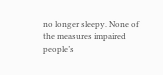no longer sleepy. None of the measures impaired people’s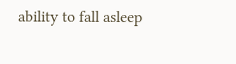ability to fall asleep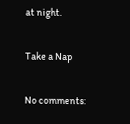at night.

Take a Nap

No comments: